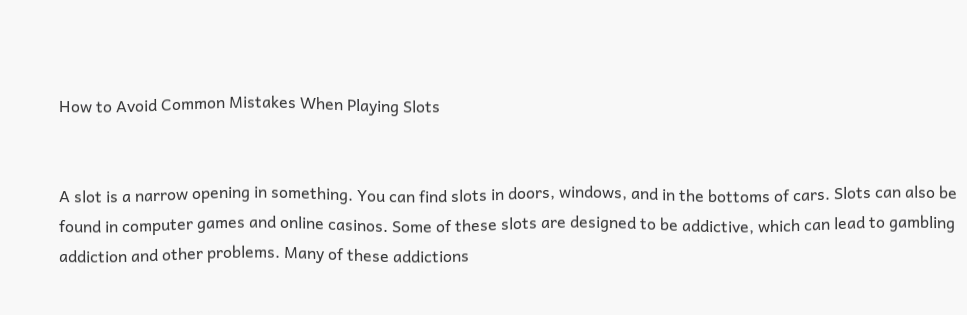How to Avoid Common Mistakes When Playing Slots


A slot is a narrow opening in something. You can find slots in doors, windows, and in the bottoms of cars. Slots can also be found in computer games and online casinos. Some of these slots are designed to be addictive, which can lead to gambling addiction and other problems. Many of these addictions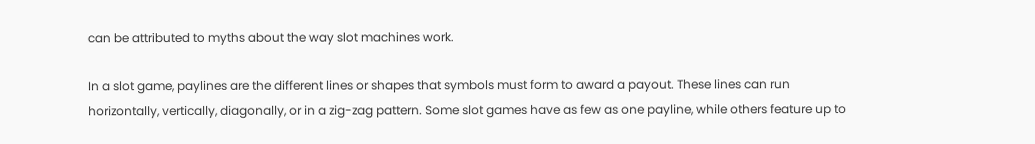can be attributed to myths about the way slot machines work.

In a slot game, paylines are the different lines or shapes that symbols must form to award a payout. These lines can run horizontally, vertically, diagonally, or in a zig-zag pattern. Some slot games have as few as one payline, while others feature up to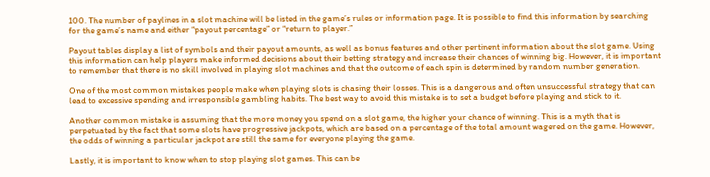100. The number of paylines in a slot machine will be listed in the game’s rules or information page. It is possible to find this information by searching for the game’s name and either “payout percentage” or “return to player.”

Payout tables display a list of symbols and their payout amounts, as well as bonus features and other pertinent information about the slot game. Using this information can help players make informed decisions about their betting strategy and increase their chances of winning big. However, it is important to remember that there is no skill involved in playing slot machines and that the outcome of each spin is determined by random number generation.

One of the most common mistakes people make when playing slots is chasing their losses. This is a dangerous and often unsuccessful strategy that can lead to excessive spending and irresponsible gambling habits. The best way to avoid this mistake is to set a budget before playing and stick to it.

Another common mistake is assuming that the more money you spend on a slot game, the higher your chance of winning. This is a myth that is perpetuated by the fact that some slots have progressive jackpots, which are based on a percentage of the total amount wagered on the game. However, the odds of winning a particular jackpot are still the same for everyone playing the game.

Lastly, it is important to know when to stop playing slot games. This can be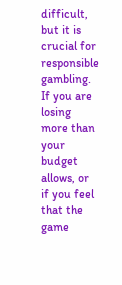difficult, but it is crucial for responsible gambling. If you are losing more than your budget allows, or if you feel that the game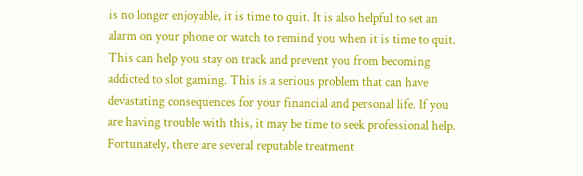is no longer enjoyable, it is time to quit. It is also helpful to set an alarm on your phone or watch to remind you when it is time to quit. This can help you stay on track and prevent you from becoming addicted to slot gaming. This is a serious problem that can have devastating consequences for your financial and personal life. If you are having trouble with this, it may be time to seek professional help. Fortunately, there are several reputable treatment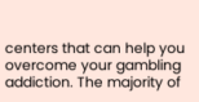centers that can help you overcome your gambling addiction. The majority of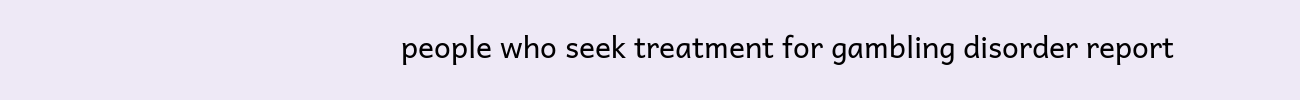people who seek treatment for gambling disorder report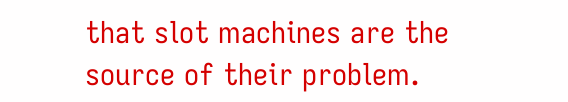that slot machines are the source of their problem.